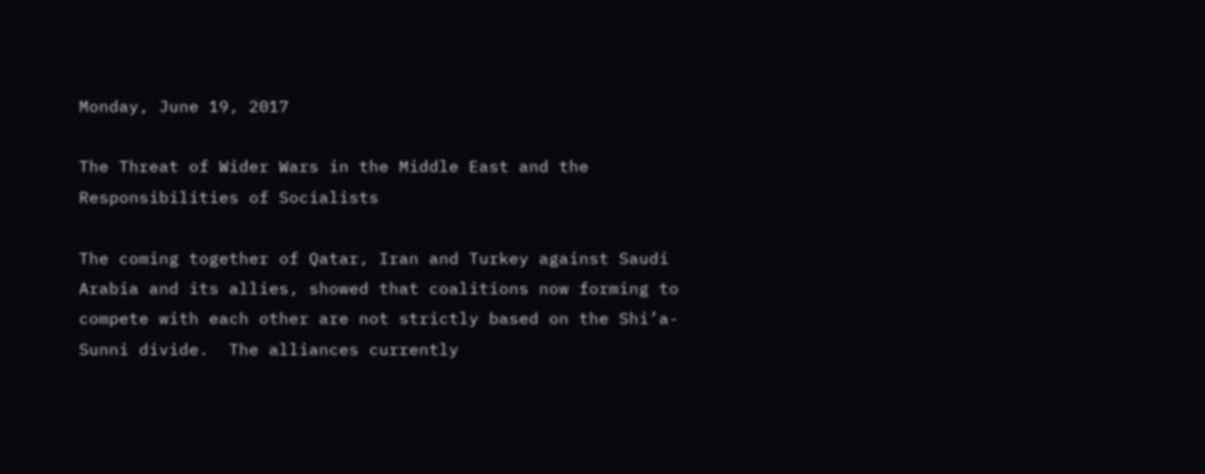Monday, June 19, 2017

The Threat of Wider Wars in the Middle East and the Responsibilities of Socialists

The coming together of Qatar, Iran and Turkey against Saudi Arabia and its allies, showed that coalitions now forming to compete with each other are not strictly based on the Shi’a-Sunni divide.  The alliances currently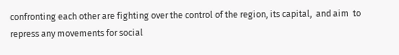confronting each other are fighting over the control of the region, its capital,  and aim  to repress any movements for social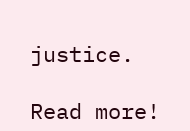justice.

Read more!